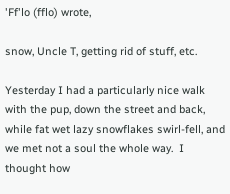'Ff'lo (fflo) wrote,

snow, Uncle T, getting rid of stuff, etc.

Yesterday I had a particularly nice walk with the pup, down the street and back, while fat wet lazy snowflakes swirl-fell, and we met not a soul the whole way.  I thought how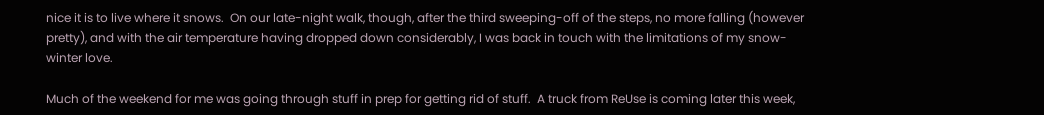nice it is to live where it snows.  On our late-night walk, though, after the third sweeping-off of the steps, no more falling (however pretty), and with the air temperature having dropped down considerably, I was back in touch with the limitations of my snow-winter love.

Much of the weekend for me was going through stuff in prep for getting rid of stuff.  A truck from ReUse is coming later this week,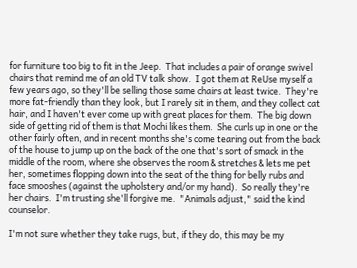for furniture too big to fit in the Jeep.  That includes a pair of orange swivel chairs that remind me of an old TV talk show.  I got them at ReUse myself a few years ago, so they'll be selling those same chairs at least twice.  They're more fat-friendly than they look, but I rarely sit in them, and they collect cat hair, and I haven't ever come up with great places for them.  The big down side of getting rid of them is that Mochi likes them.  She curls up in one or the other fairly often, and in recent months she's come tearing out from the back of the house to jump up on the back of the one that's sort of smack in the middle of the room, where she observes the room & stretches & lets me pet her, sometimes flopping down into the seat of the thing for belly rubs and face smooshes (against the upholstery and/or my hand).  So really they're her chairs.  I'm trusting she'll forgive me.  "Animals adjust," said the kind counselor.

I'm not sure whether they take rugs, but, if they do, this may be my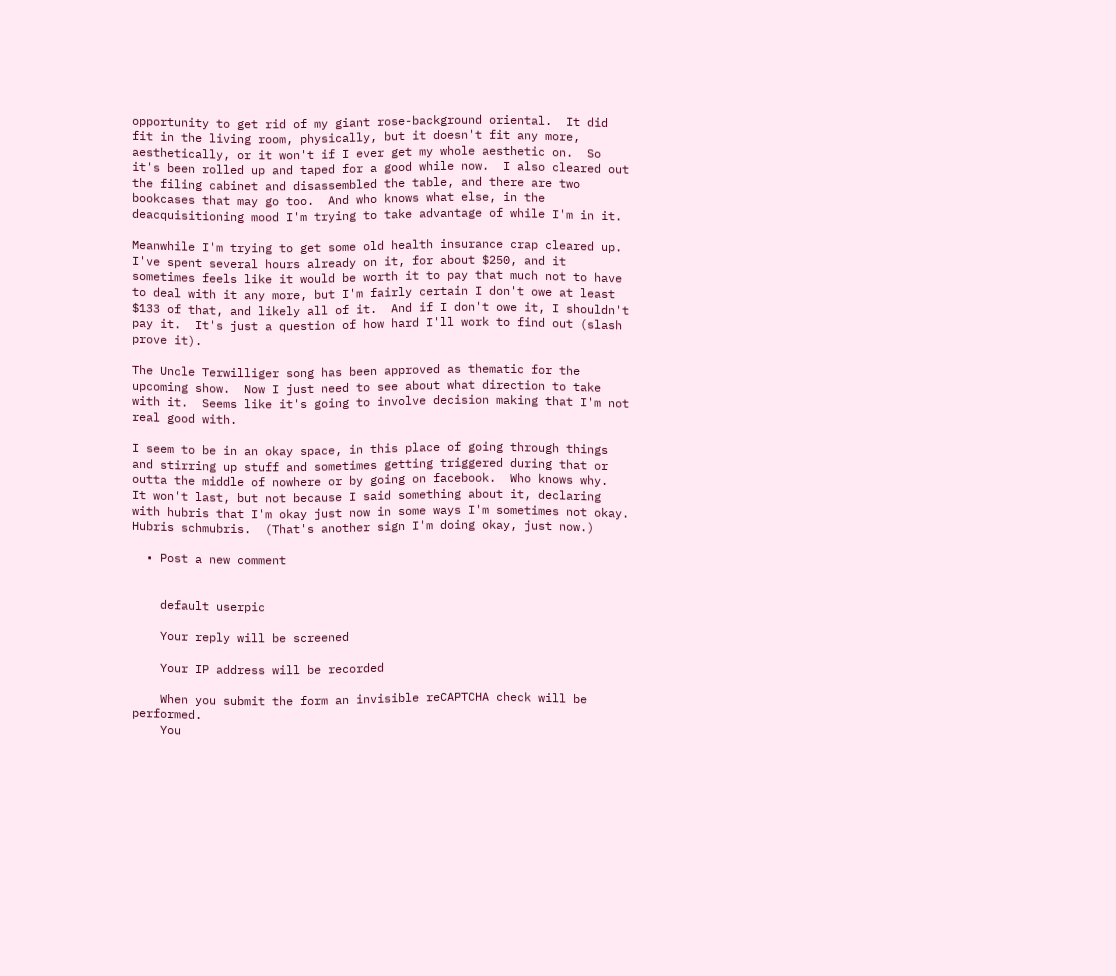opportunity to get rid of my giant rose-background oriental.  It did fit in the living room, physically, but it doesn't fit any more, aesthetically, or it won't if I ever get my whole aesthetic on.  So it's been rolled up and taped for a good while now.  I also cleared out the filing cabinet and disassembled the table, and there are two bookcases that may go too.  And who knows what else, in the deacquisitioning mood I'm trying to take advantage of while I'm in it.

Meanwhile I'm trying to get some old health insurance crap cleared up.  I've spent several hours already on it, for about $250, and it sometimes feels like it would be worth it to pay that much not to have to deal with it any more, but I'm fairly certain I don't owe at least $133 of that, and likely all of it.  And if I don't owe it, I shouldn't pay it.  It's just a question of how hard I'll work to find out (slash prove it).

The Uncle Terwilliger song has been approved as thematic for the upcoming show.  Now I just need to see about what direction to take with it.  Seems like it's going to involve decision making that I'm not real good with.

I seem to be in an okay space, in this place of going through things and stirring up stuff and sometimes getting triggered during that or outta the middle of nowhere or by going on facebook.  Who knows why.  It won't last, but not because I said something about it, declaring with hubris that I'm okay just now in some ways I'm sometimes not okay.  Hubris schmubris.  (That's another sign I'm doing okay, just now.)

  • Post a new comment


    default userpic

    Your reply will be screened

    Your IP address will be recorded

    When you submit the form an invisible reCAPTCHA check will be performed.
    You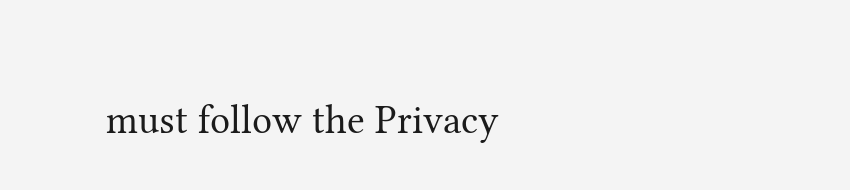must follow the Privacy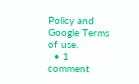Policy and Google Terms of use.
  • 1 comment